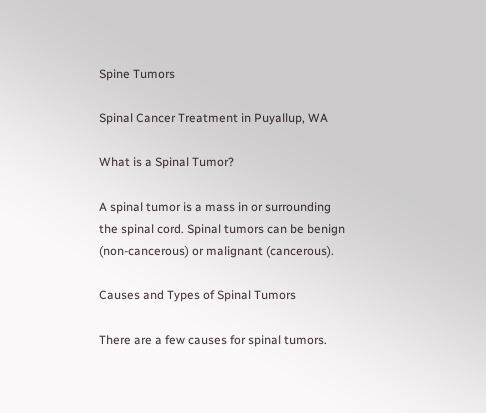Spine Tumors

Spinal Cancer Treatment in Puyallup, WA

What is a Spinal Tumor?

A spinal tumor is a mass in or surrounding the spinal cord. Spinal tumors can be benign (non-cancerous) or malignant (cancerous).

Causes and Types of Spinal Tumors

There are a few causes for spinal tumors.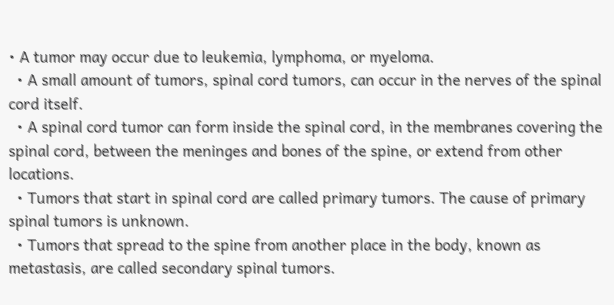• A tumor may occur due to leukemia, lymphoma, or myeloma.
  • A small amount of tumors, spinal cord tumors, can occur in the nerves of the spinal cord itself.
  • A spinal cord tumor can form inside the spinal cord, in the membranes covering the spinal cord, between the meninges and bones of the spine, or extend from other locations.
  • Tumors that start in spinal cord are called primary tumors. The cause of primary spinal tumors is unknown.
  • Tumors that spread to the spine from another place in the body, known as metastasis, are called secondary spinal tumors.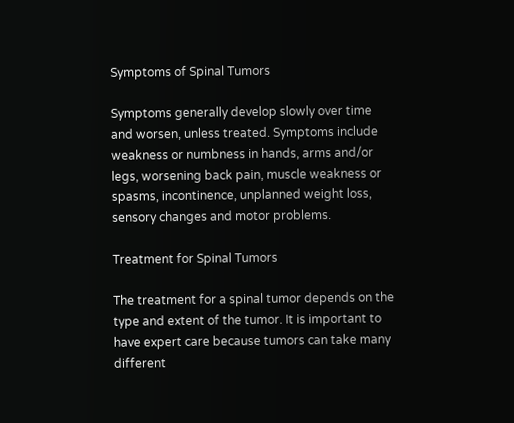Symptoms of Spinal Tumors

Symptoms generally develop slowly over time and worsen, unless treated. Symptoms include weakness or numbness in hands, arms and/or legs, worsening back pain, muscle weakness or spasms, incontinence, unplanned weight loss, sensory changes and motor problems.

Treatment for Spinal Tumors

The treatment for a spinal tumor depends on the type and extent of the tumor. It is important to have expert care because tumors can take many different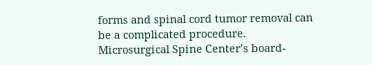forms and spinal cord tumor removal can be a complicated procedure. Microsurgical Spine Center’s board-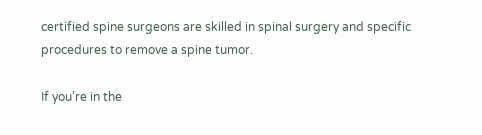certified spine surgeons are skilled in spinal surgery and specific procedures to remove a spine tumor.

If you’re in the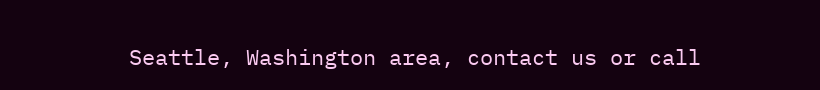Seattle, Washington area, contact us or call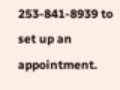253-841-8939 to set up an appointment.